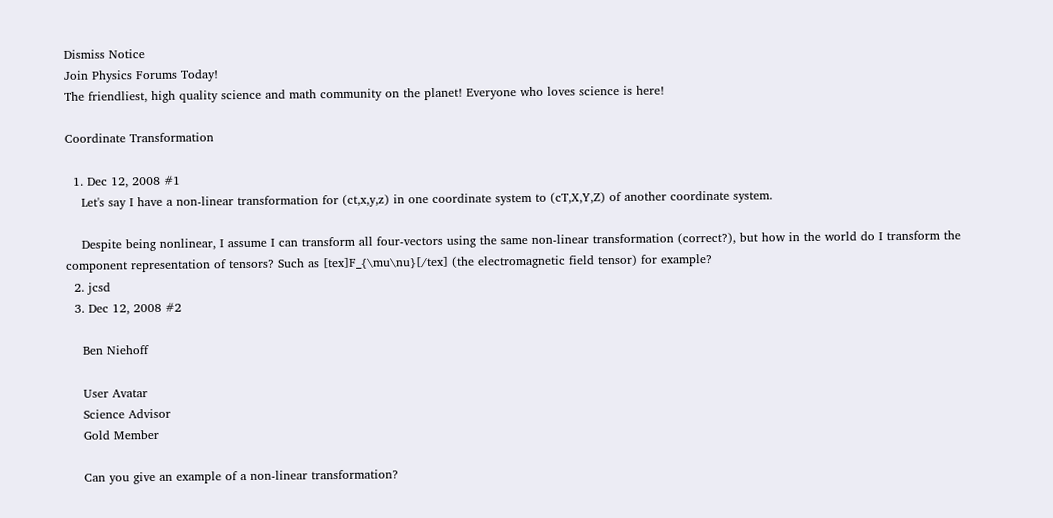Dismiss Notice
Join Physics Forums Today!
The friendliest, high quality science and math community on the planet! Everyone who loves science is here!

Coordinate Transformation

  1. Dec 12, 2008 #1
    Let's say I have a non-linear transformation for (ct,x,y,z) in one coordinate system to (cT,X,Y,Z) of another coordinate system.

    Despite being nonlinear, I assume I can transform all four-vectors using the same non-linear transformation (correct?), but how in the world do I transform the component representation of tensors? Such as [tex]F_{\mu\nu}[/tex] (the electromagnetic field tensor) for example?
  2. jcsd
  3. Dec 12, 2008 #2

    Ben Niehoff

    User Avatar
    Science Advisor
    Gold Member

    Can you give an example of a non-linear transformation?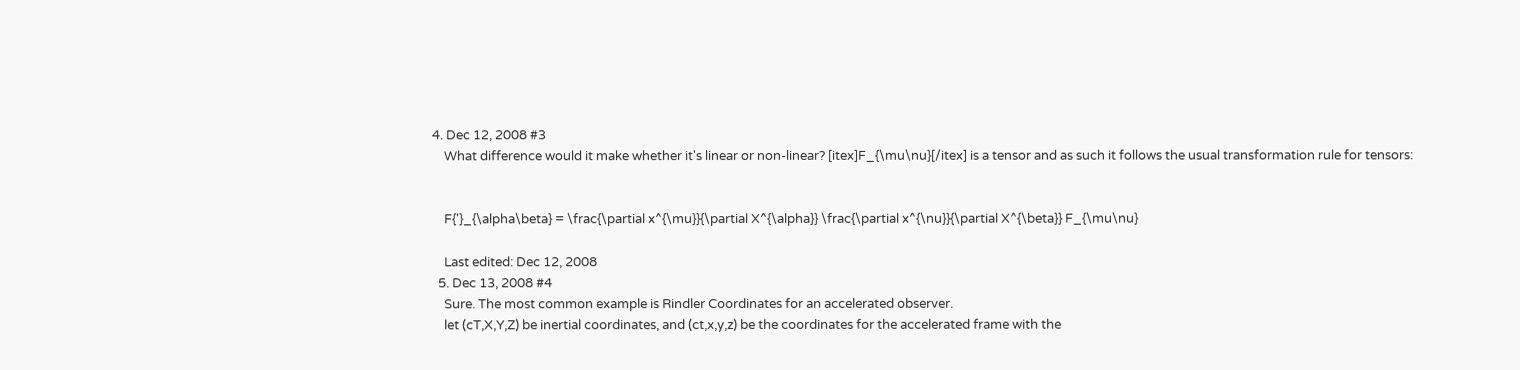4. Dec 12, 2008 #3
    What difference would it make whether it's linear or non-linear? [itex]F_{\mu\nu}[/itex] is a tensor and as such it follows the usual transformation rule for tensors:


    F{'}_{\alpha\beta} = \frac{\partial x^{\mu}}{\partial X^{\alpha}} \frac{\partial x^{\nu}}{\partial X^{\beta}} F_{\mu\nu}

    Last edited: Dec 12, 2008
  5. Dec 13, 2008 #4
    Sure. The most common example is Rindler Coordinates for an accelerated observer.
    let (cT,X,Y,Z) be inertial coordinates, and (ct,x,y,z) be the coordinates for the accelerated frame with the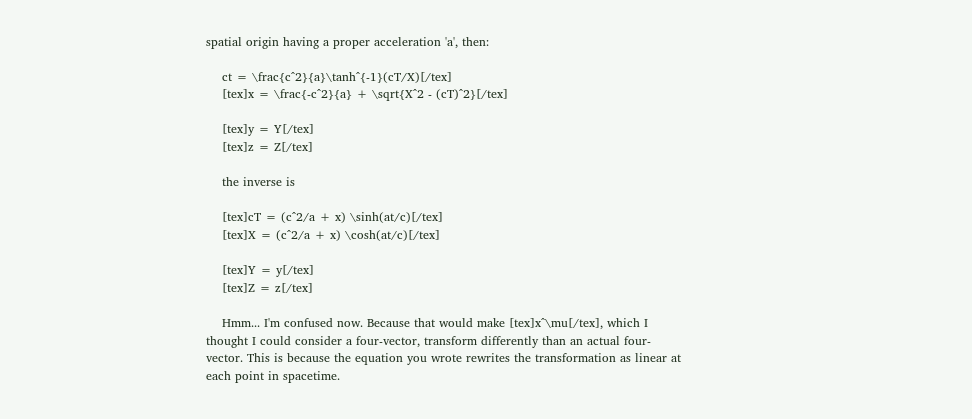spatial origin having a proper acceleration 'a', then:

    ct = \frac{c^2}{a}\tanh^{-1}(cT/X)[/tex]
    [tex]x = \frac{-c^2}{a} + \sqrt{X^2 - (cT)^2}[/tex]

    [tex]y = Y[/tex]
    [tex]z = Z[/tex]

    the inverse is

    [tex]cT = (c^2/a + x) \sinh(at/c)[/tex]
    [tex]X = (c^2/a + x) \cosh(at/c)[/tex]

    [tex]Y = y[/tex]
    [tex]Z = z[/tex]

    Hmm... I'm confused now. Because that would make [tex]x^\mu[/tex], which I thought I could consider a four-vector, transform differently than an actual four-vector. This is because the equation you wrote rewrites the transformation as linear at each point in spacetime.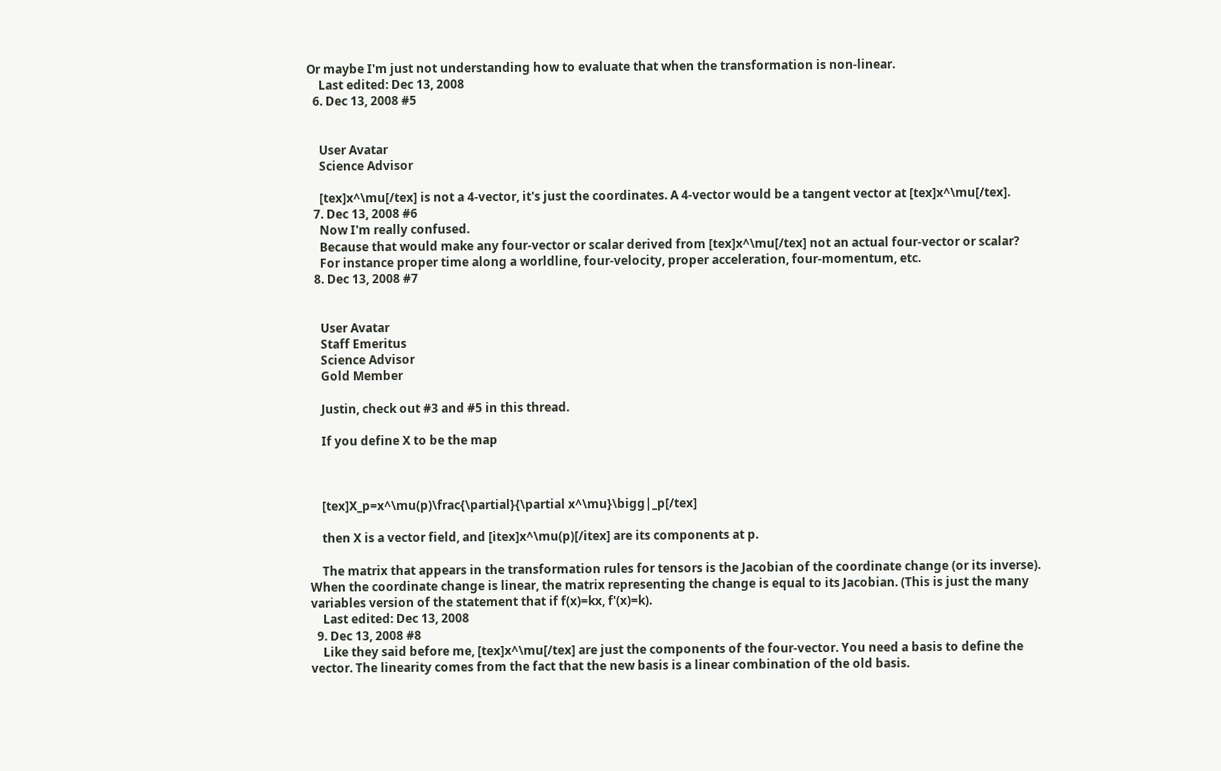Or maybe I'm just not understanding how to evaluate that when the transformation is non-linear.
    Last edited: Dec 13, 2008
  6. Dec 13, 2008 #5


    User Avatar
    Science Advisor

    [tex]x^\mu[/tex] is not a 4-vector, it's just the coordinates. A 4-vector would be a tangent vector at [tex]x^\mu[/tex].
  7. Dec 13, 2008 #6
    Now I'm really confused.
    Because that would make any four-vector or scalar derived from [tex]x^\mu[/tex] not an actual four-vector or scalar?
    For instance proper time along a worldline, four-velocity, proper acceleration, four-momentum, etc.
  8. Dec 13, 2008 #7


    User Avatar
    Staff Emeritus
    Science Advisor
    Gold Member

    Justin, check out #3 and #5 in this thread.

    If you define X to be the map



    [tex]X_p=x^\mu(p)\frac{\partial}{\partial x^\mu}\bigg|_p[/tex]

    then X is a vector field, and [itex]x^\mu(p)[/itex] are its components at p.

    The matrix that appears in the transformation rules for tensors is the Jacobian of the coordinate change (or its inverse). When the coordinate change is linear, the matrix representing the change is equal to its Jacobian. (This is just the many variables version of the statement that if f(x)=kx, f'(x)=k).
    Last edited: Dec 13, 2008
  9. Dec 13, 2008 #8
    Like they said before me, [tex]x^\mu[/tex] are just the components of the four-vector. You need a basis to define the vector. The linearity comes from the fact that the new basis is a linear combination of the old basis.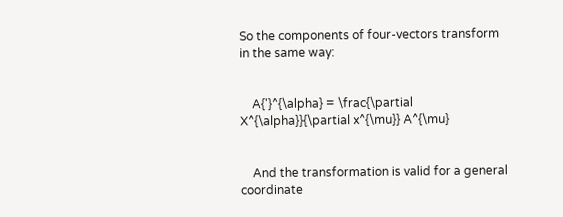So the components of four-vectors transform in the same way:


    A{'}^{\alpha} = \frac{\partial X^{\alpha}}{\partial x^{\mu}} A^{\mu}


    And the transformation is valid for a general coordinate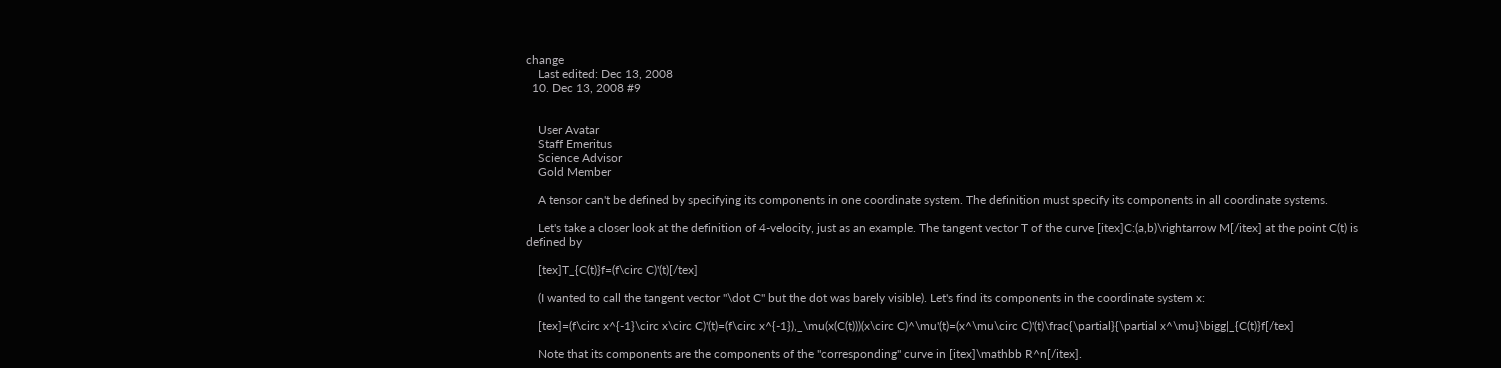change
    Last edited: Dec 13, 2008
  10. Dec 13, 2008 #9


    User Avatar
    Staff Emeritus
    Science Advisor
    Gold Member

    A tensor can't be defined by specifying its components in one coordinate system. The definition must specify its components in all coordinate systems.

    Let's take a closer look at the definition of 4-velocity, just as an example. The tangent vector T of the curve [itex]C:(a,b)\rightarrow M[/itex] at the point C(t) is defined by

    [tex]T_{C(t)}f=(f\circ C)'(t)[/tex]

    (I wanted to call the tangent vector "\dot C" but the dot was barely visible). Let's find its components in the coordinate system x:

    [tex]=(f\circ x^{-1}\circ x\circ C)'(t)=(f\circ x^{-1}),_\mu(x(C(t)))(x\circ C)^\mu'(t)=(x^\mu\circ C)'(t)\frac{\partial}{\partial x^\mu}\bigg|_{C(t)}f[/tex]

    Note that its components are the components of the "corresponding" curve in [itex]\mathbb R^n[/itex].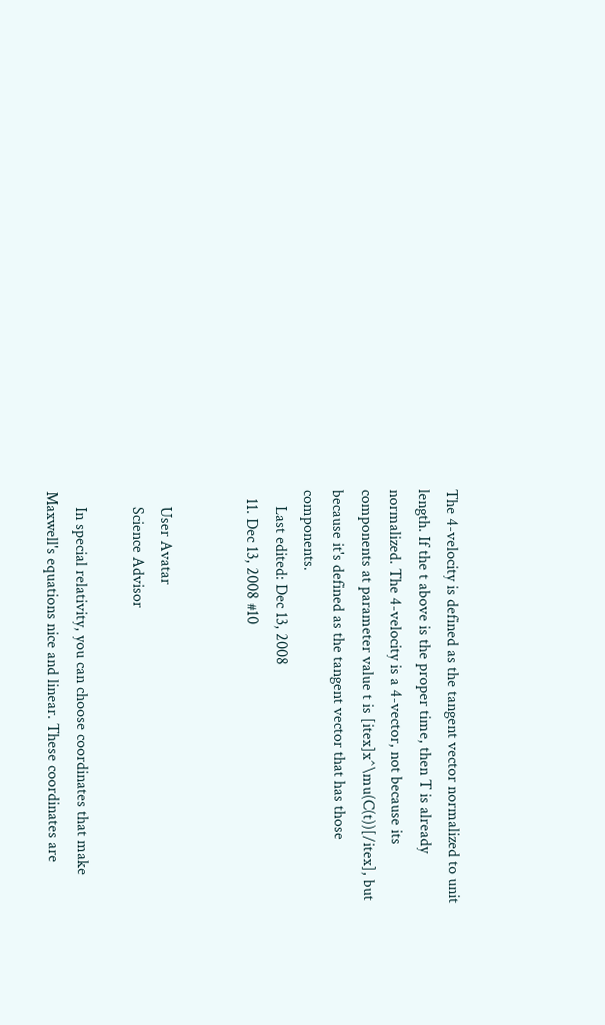The 4-velocity is defined as the tangent vector normalized to unit length. If the t above is the proper time, then T is already normalized. The 4-velocity is a 4-vector, not because its components at parameter value t is [itex]x^\mu(C(t))[/itex], but because it's defined as the tangent vector that has those components.
    Last edited: Dec 13, 2008
  11. Dec 13, 2008 #10


    User Avatar
    Science Advisor

    In special relativity, you can choose coordinates that make Maxwell's equations nice and linear. These coordinates are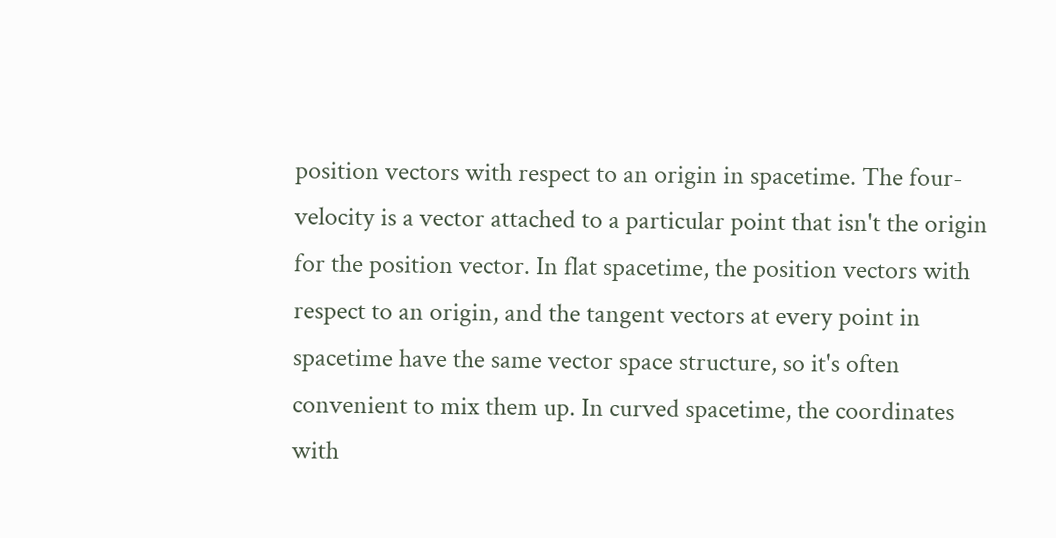position vectors with respect to an origin in spacetime. The four-velocity is a vector attached to a particular point that isn't the origin for the position vector. In flat spacetime, the position vectors with respect to an origin, and the tangent vectors at every point in spacetime have the same vector space structure, so it's often convenient to mix them up. In curved spacetime, the coordinates with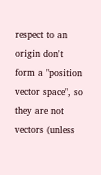respect to an origin don't form a "position vector space", so they are not vectors (unless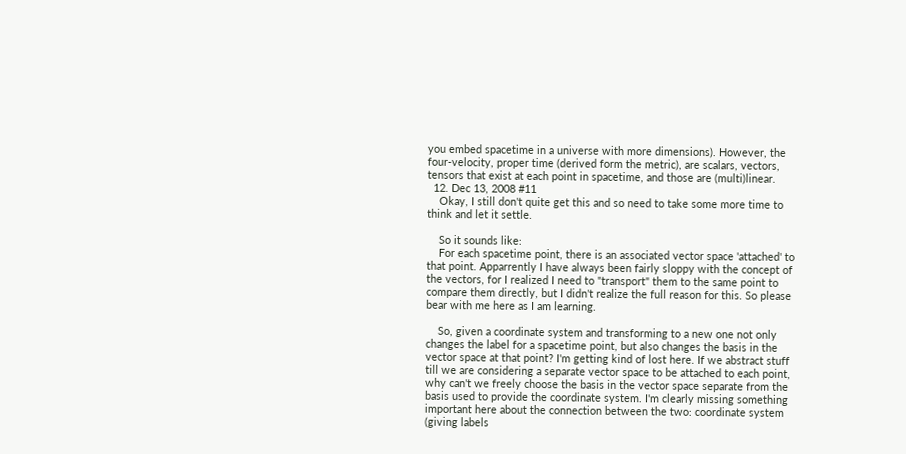you embed spacetime in a universe with more dimensions). However, the four-velocity, proper time (derived form the metric), are scalars, vectors, tensors that exist at each point in spacetime, and those are (multi)linear.
  12. Dec 13, 2008 #11
    Okay, I still don't quite get this and so need to take some more time to think and let it settle.

    So it sounds like:
    For each spacetime point, there is an associated vector space 'attached' to that point. Apparrently I have always been fairly sloppy with the concept of the vectors, for I realized I need to "transport" them to the same point to compare them directly, but I didn't realize the full reason for this. So please bear with me here as I am learning.

    So, given a coordinate system and transforming to a new one not only changes the label for a spacetime point, but also changes the basis in the vector space at that point? I'm getting kind of lost here. If we abstract stuff till we are considering a separate vector space to be attached to each point, why can't we freely choose the basis in the vector space separate from the basis used to provide the coordinate system. I'm clearly missing something important here about the connection between the two: coordinate system (giving labels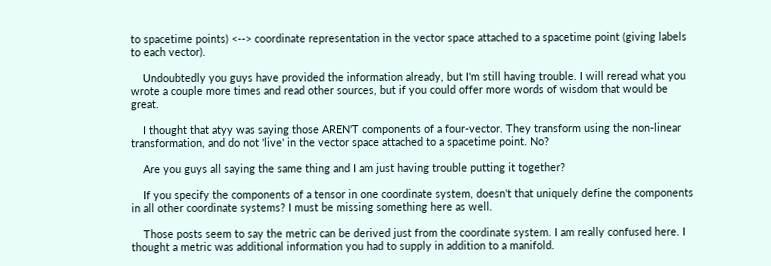to spacetime points) <--> coordinate representation in the vector space attached to a spacetime point (giving labels to each vector).

    Undoubtedly you guys have provided the information already, but I'm still having trouble. I will reread what you wrote a couple more times and read other sources, but if you could offer more words of wisdom that would be great.

    I thought that atyy was saying those AREN'T components of a four-vector. They transform using the non-linear transformation, and do not 'live' in the vector space attached to a spacetime point. No?

    Are you guys all saying the same thing and I am just having trouble putting it together?

    If you specify the components of a tensor in one coordinate system, doesn't that uniquely define the components in all other coordinate systems? I must be missing something here as well.

    Those posts seem to say the metric can be derived just from the coordinate system. I am really confused here. I thought a metric was additional information you had to supply in addition to a manifold.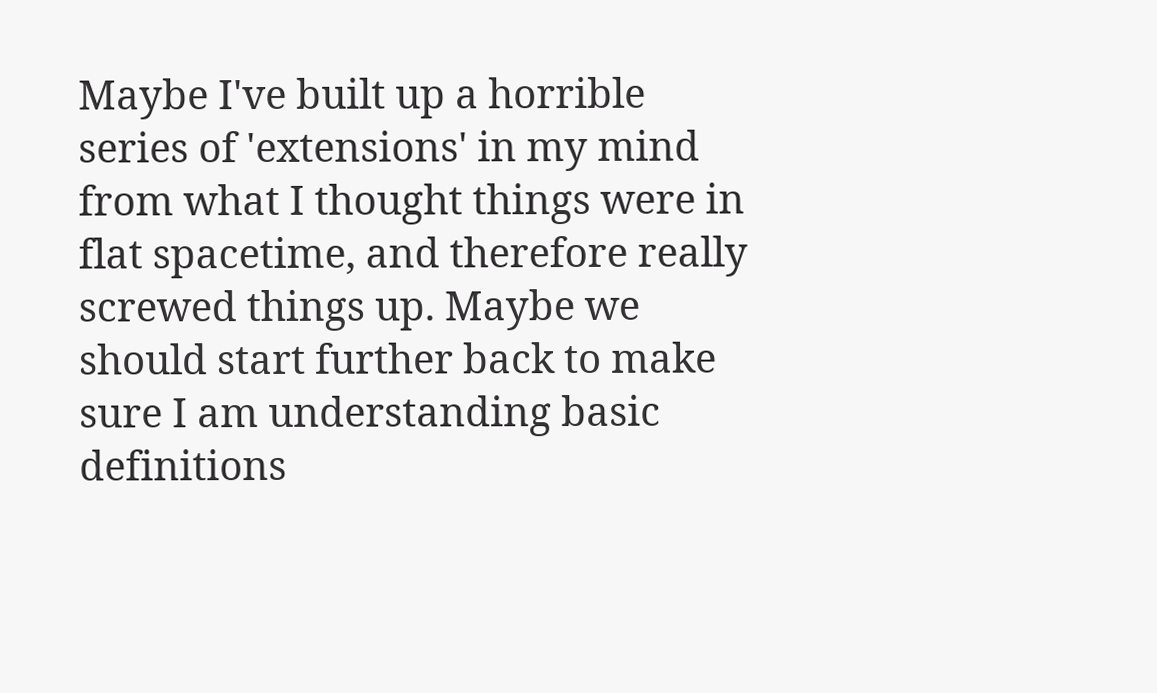Maybe I've built up a horrible series of 'extensions' in my mind from what I thought things were in flat spacetime, and therefore really screwed things up. Maybe we should start further back to make sure I am understanding basic definitions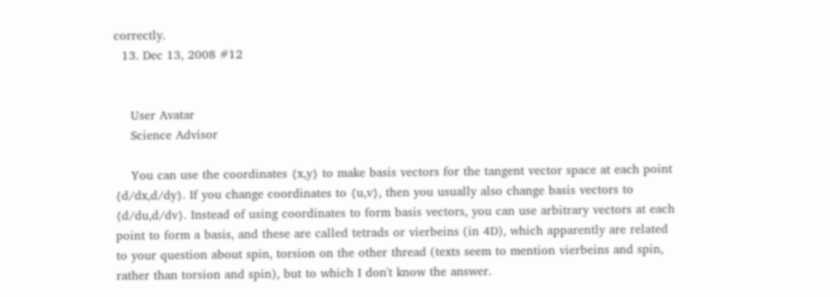correctly.
  13. Dec 13, 2008 #12


    User Avatar
    Science Advisor

    You can use the coordinates {x,y} to make basis vectors for the tangent vector space at each point {d/dx,d/dy}. If you change coordinates to {u,v}, then you usually also change basis vectors to {d/du,d/dv}. Instead of using coordinates to form basis vectors, you can use arbitrary vectors at each point to form a basis, and these are called tetrads or vierbeins (in 4D), which apparently are related to your question about spin, torsion on the other thread (texts seem to mention vierbeins and spin, rather than torsion and spin), but to which I don't know the answer.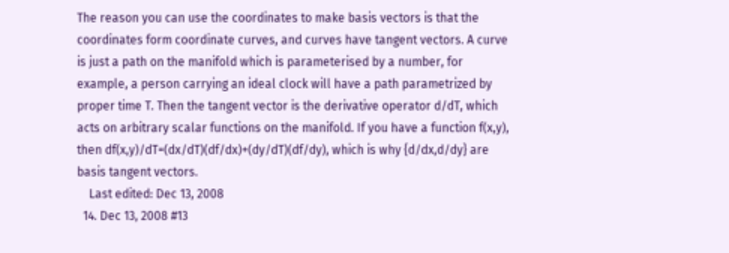The reason you can use the coordinates to make basis vectors is that the coordinates form coordinate curves, and curves have tangent vectors. A curve is just a path on the manifold which is parameterised by a number, for example, a person carrying an ideal clock will have a path parametrized by proper time T. Then the tangent vector is the derivative operator d/dT, which acts on arbitrary scalar functions on the manifold. If you have a function f(x,y), then df(x,y)/dT=(dx/dT)(df/dx)+(dy/dT)(df/dy), which is why {d/dx,d/dy} are basis tangent vectors.
    Last edited: Dec 13, 2008
  14. Dec 13, 2008 #13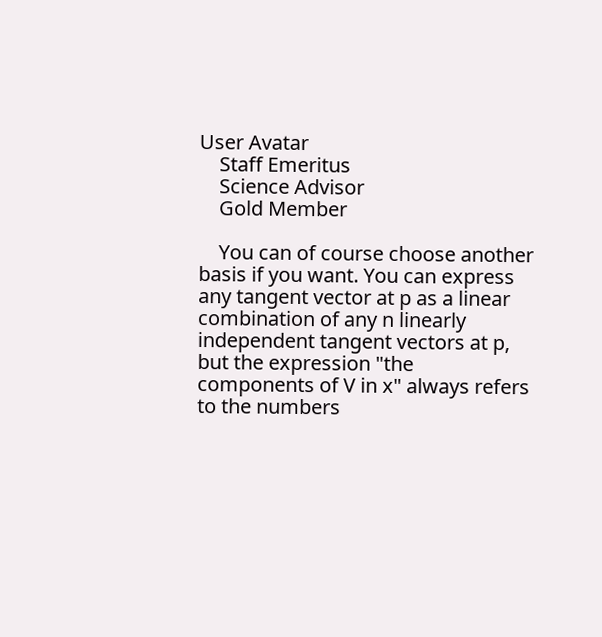User Avatar
    Staff Emeritus
    Science Advisor
    Gold Member

    You can of course choose another basis if you want. You can express any tangent vector at p as a linear combination of any n linearly independent tangent vectors at p, but the expression "the components of V in x" always refers to the numbers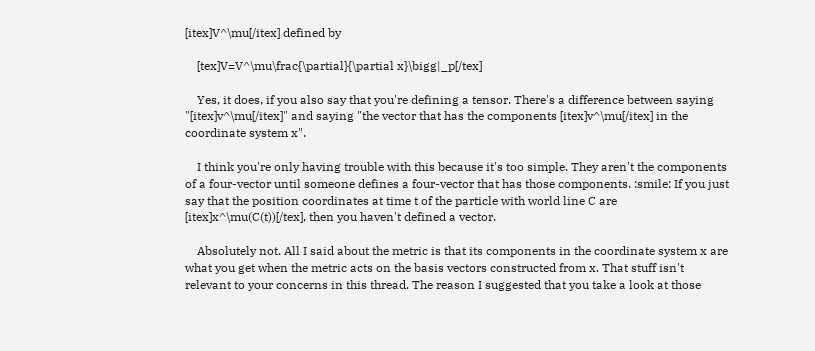[itex]V^\mu[/itex] defined by

    [tex]V=V^\mu\frac{\partial}{\partial x}\bigg|_p[/tex]

    Yes, it does, if you also say that you're defining a tensor. There's a difference between saying "[itex]v^\mu[/itex]" and saying "the vector that has the components [itex]v^\mu[/itex] in the coordinate system x".

    I think you're only having trouble with this because it's too simple. They aren't the components of a four-vector until someone defines a four-vector that has those components. :smile: If you just say that the position coordinates at time t of the particle with world line C are [itex]x^\mu(C(t))[/tex], then you haven't defined a vector.

    Absolutely not. All I said about the metric is that its components in the coordinate system x are what you get when the metric acts on the basis vectors constructed from x. That stuff isn't relevant to your concerns in this thread. The reason I suggested that you take a look at those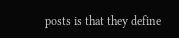posts is that they define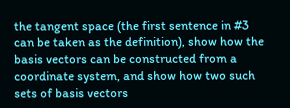the tangent space (the first sentence in #3 can be taken as the definition), show how the basis vectors can be constructed from a coordinate system, and show how two such sets of basis vectors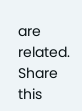are related.
Share this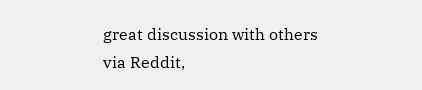great discussion with others via Reddit,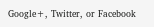Google+, Twitter, or Facebook